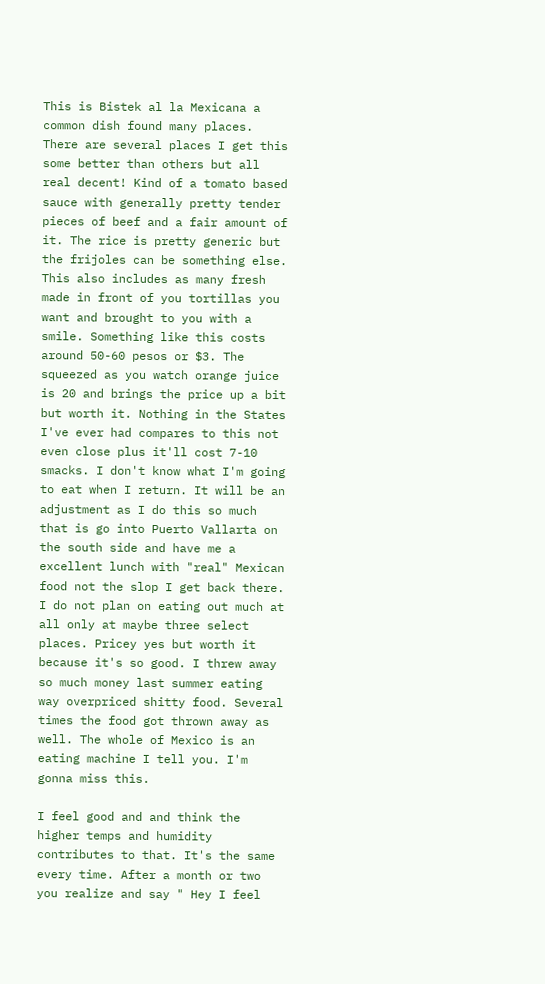This is Bistek al la Mexicana a common dish found many places. There are several places I get this some better than others but all real decent! Kind of a tomato based sauce with generally pretty tender pieces of beef and a fair amount of it. The rice is pretty generic but the frijoles can be something else. This also includes as many fresh made in front of you tortillas you want and brought to you with a smile. Something like this costs around 50-60 pesos or $3. The squeezed as you watch orange juice is 20 and brings the price up a bit but worth it. Nothing in the States I've ever had compares to this not even close plus it'll cost 7-10 smacks. I don't know what I'm going to eat when I return. It will be an adjustment as I do this so much that is go into Puerto Vallarta on the south side and have me a excellent lunch with "real" Mexican food not the slop I get back there. I do not plan on eating out much at all only at maybe three select places. Pricey yes but worth it because it's so good. I threw away so much money last summer eating way overpriced shitty food. Several times the food got thrown away as well. The whole of Mexico is an eating machine I tell you. I'm gonna miss this.

I feel good and and think the higher temps and humidity contributes to that. It's the same every time. After a month or two you realize and say " Hey I feel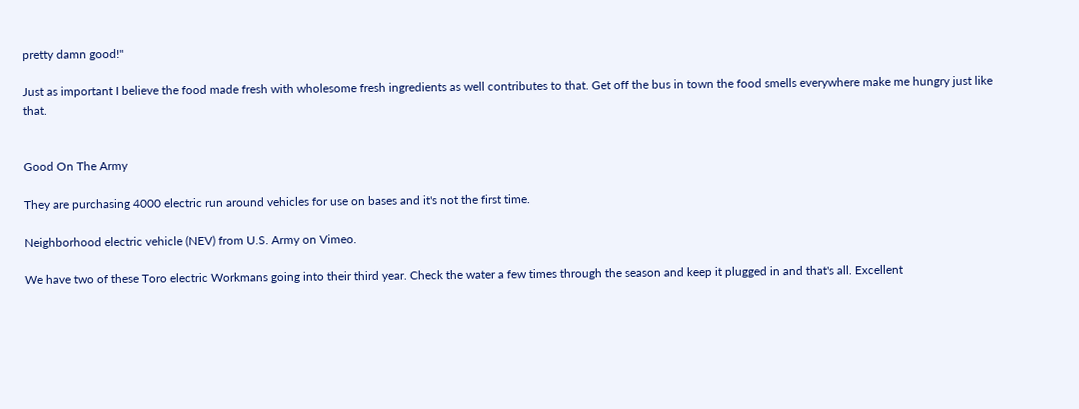pretty damn good!"

Just as important I believe the food made fresh with wholesome fresh ingredients as well contributes to that. Get off the bus in town the food smells everywhere make me hungry just like that.


Good On The Army

They are purchasing 4000 electric run around vehicles for use on bases and it's not the first time.

Neighborhood electric vehicle (NEV) from U.S. Army on Vimeo.

We have two of these Toro electric Workmans going into their third year. Check the water a few times through the season and keep it plugged in and that's all. Excellent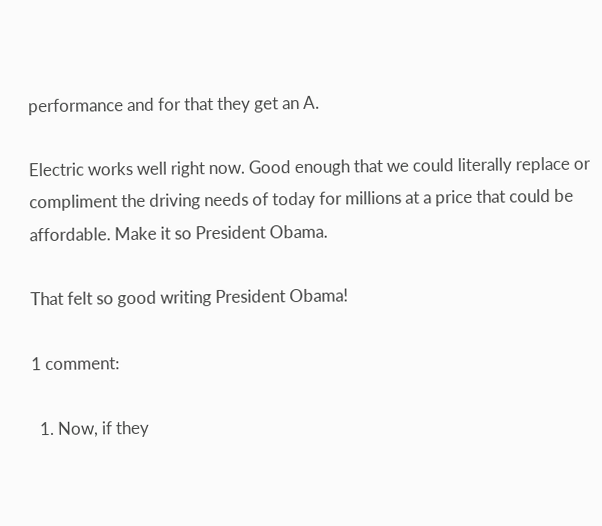performance and for that they get an A.

Electric works well right now. Good enough that we could literally replace or compliment the driving needs of today for millions at a price that could be affordable. Make it so President Obama.

That felt so good writing President Obama!

1 comment:

  1. Now, if they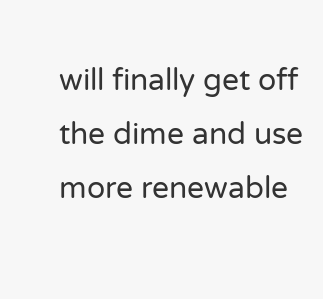will finally get off the dime and use more renewable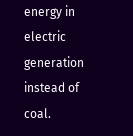energy in electric generation instead of coal.